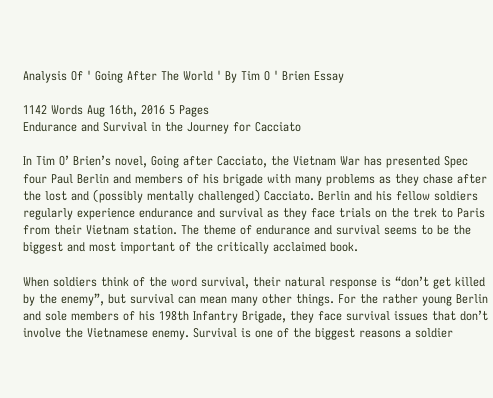Analysis Of ' Going After The World ' By Tim O ' Brien Essay

1142 Words Aug 16th, 2016 5 Pages
Endurance and Survival in the Journey for Cacciato

In Tim O’ Brien’s novel, Going after Cacciato, the Vietnam War has presented Spec four Paul Berlin and members of his brigade with many problems as they chase after the lost and (possibly mentally challenged) Cacciato. Berlin and his fellow soldiers regularly experience endurance and survival as they face trials on the trek to Paris from their Vietnam station. The theme of endurance and survival seems to be the biggest and most important of the critically acclaimed book.

When soldiers think of the word survival, their natural response is “don’t get killed by the enemy”, but survival can mean many other things. For the rather young Berlin and sole members of his 198th Infantry Brigade, they face survival issues that don’t involve the Vietnamese enemy. Survival is one of the biggest reasons a soldier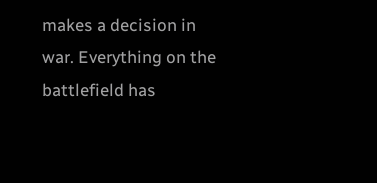makes a decision in war. Everything on the battlefield has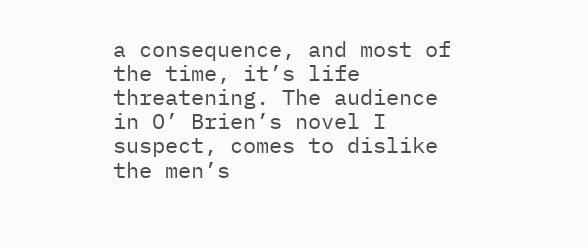a consequence, and most of the time, it’s life threatening. The audience in O’ Brien’s novel I suspect, comes to dislike the men’s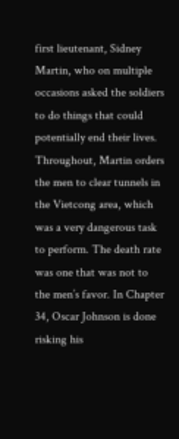first lieutenant, Sidney Martin, who on multiple occasions asked the soldiers to do things that could potentially end their lives. Throughout, Martin orders the men to clear tunnels in the Vietcong area, which was a very dangerous task to perform. The death rate was one that was not to the men’s favor. In Chapter 34, Oscar Johnson is done risking his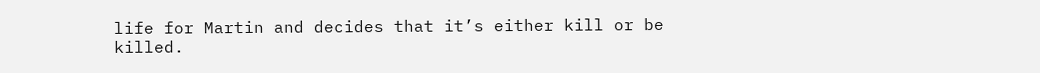life for Martin and decides that it’s either kill or be killed.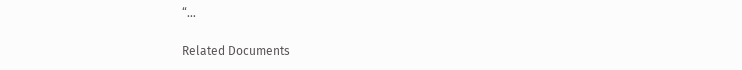“…

Related Documents